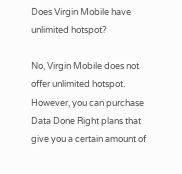Does Virgin Mobile have unlimited hotspot?

No, Virgin Mobile does not offer unlimited hotspot. However, you can purchase Data Done Right plans that give you a certain amount of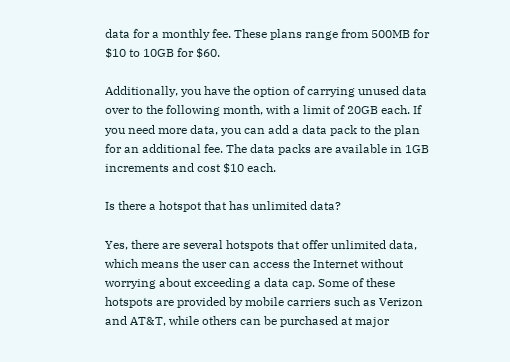data for a monthly fee. These plans range from 500MB for $10 to 10GB for $60.

Additionally, you have the option of carrying unused data over to the following month, with a limit of 20GB each. If you need more data, you can add a data pack to the plan for an additional fee. The data packs are available in 1GB increments and cost $10 each.

Is there a hotspot that has unlimited data?

Yes, there are several hotspots that offer unlimited data, which means the user can access the Internet without worrying about exceeding a data cap. Some of these hotspots are provided by mobile carriers such as Verizon and AT&T, while others can be purchased at major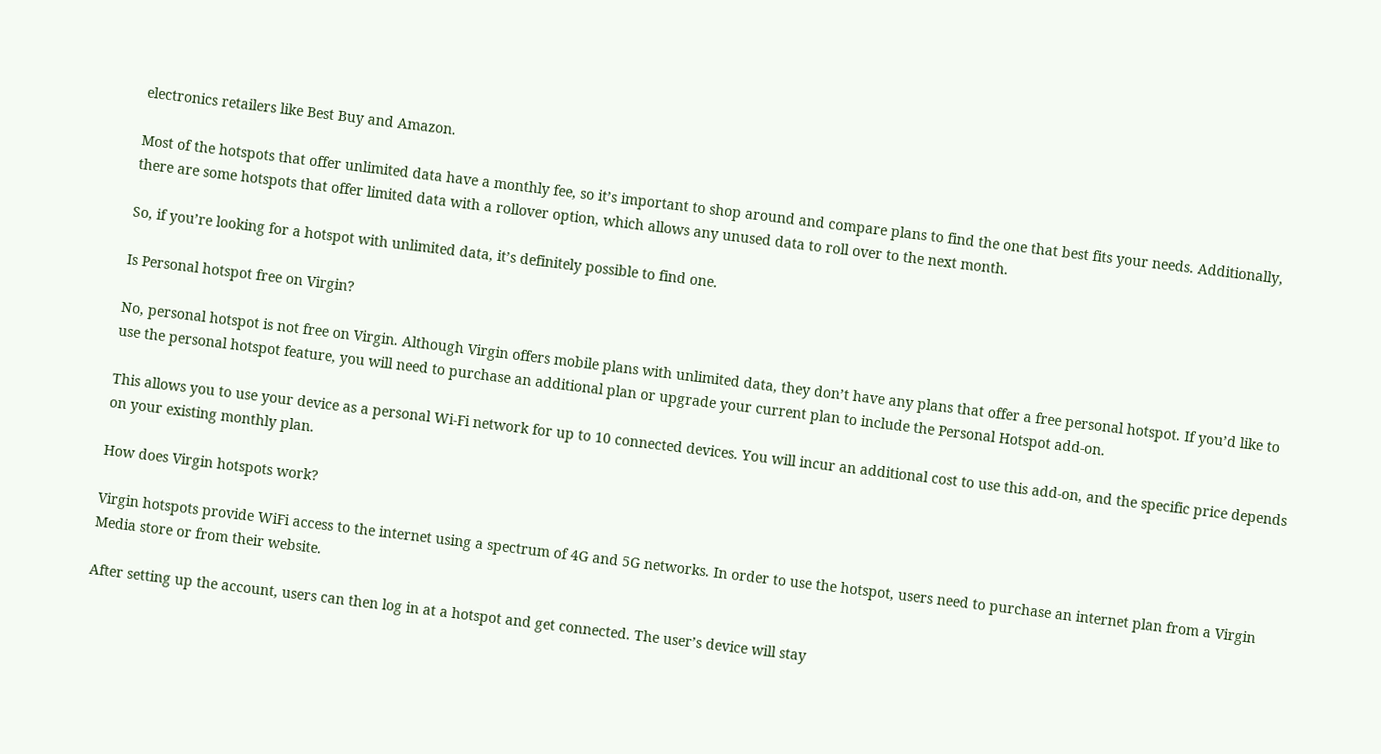electronics retailers like Best Buy and Amazon.

Most of the hotspots that offer unlimited data have a monthly fee, so it’s important to shop around and compare plans to find the one that best fits your needs. Additionally, there are some hotspots that offer limited data with a rollover option, which allows any unused data to roll over to the next month.

So, if you’re looking for a hotspot with unlimited data, it’s definitely possible to find one.

Is Personal hotspot free on Virgin?

No, personal hotspot is not free on Virgin. Although Virgin offers mobile plans with unlimited data, they don’t have any plans that offer a free personal hotspot. If you’d like to use the personal hotspot feature, you will need to purchase an additional plan or upgrade your current plan to include the Personal Hotspot add-on.

This allows you to use your device as a personal Wi-Fi network for up to 10 connected devices. You will incur an additional cost to use this add-on, and the specific price depends on your existing monthly plan.

How does Virgin hotspots work?

Virgin hotspots provide WiFi access to the internet using a spectrum of 4G and 5G networks. In order to use the hotspot, users need to purchase an internet plan from a Virgin Media store or from their website.

After setting up the account, users can then log in at a hotspot and get connected. The user’s device will stay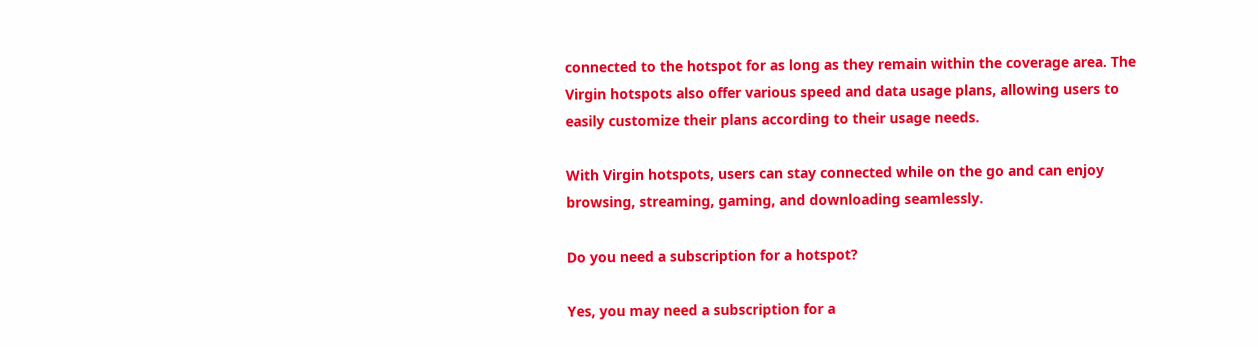connected to the hotspot for as long as they remain within the coverage area. The Virgin hotspots also offer various speed and data usage plans, allowing users to easily customize their plans according to their usage needs.

With Virgin hotspots, users can stay connected while on the go and can enjoy browsing, streaming, gaming, and downloading seamlessly.

Do you need a subscription for a hotspot?

Yes, you may need a subscription for a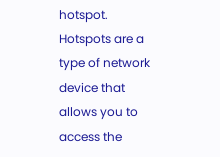hotspot. Hotspots are a type of network device that allows you to access the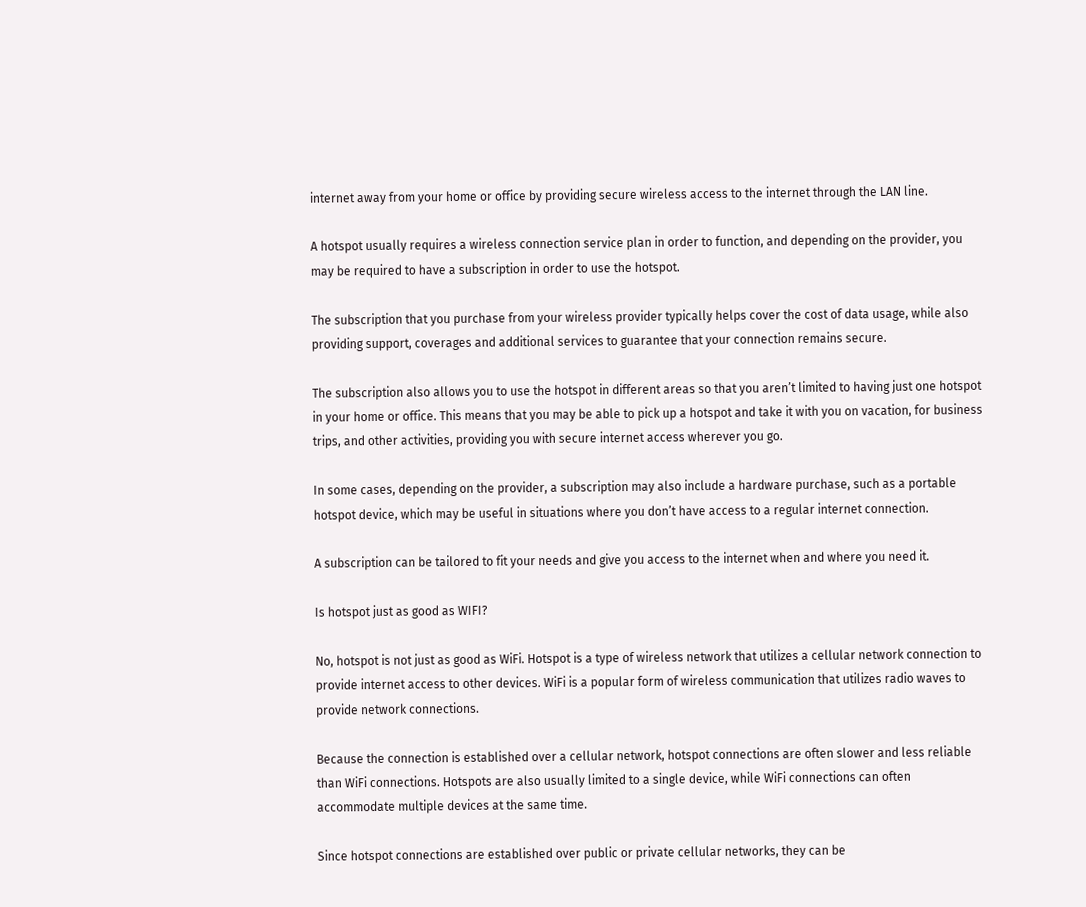internet away from your home or office by providing secure wireless access to the internet through the LAN line.

A hotspot usually requires a wireless connection service plan in order to function, and depending on the provider, you may be required to have a subscription in order to use the hotspot.

The subscription that you purchase from your wireless provider typically helps cover the cost of data usage, while also providing support, coverages and additional services to guarantee that your connection remains secure.

The subscription also allows you to use the hotspot in different areas so that you aren’t limited to having just one hotspot in your home or office. This means that you may be able to pick up a hotspot and take it with you on vacation, for business trips, and other activities, providing you with secure internet access wherever you go.

In some cases, depending on the provider, a subscription may also include a hardware purchase, such as a portable hotspot device, which may be useful in situations where you don’t have access to a regular internet connection.

A subscription can be tailored to fit your needs and give you access to the internet when and where you need it.

Is hotspot just as good as WIFI?

No, hotspot is not just as good as WiFi. Hotspot is a type of wireless network that utilizes a cellular network connection to provide internet access to other devices. WiFi is a popular form of wireless communication that utilizes radio waves to provide network connections.

Because the connection is established over a cellular network, hotspot connections are often slower and less reliable than WiFi connections. Hotspots are also usually limited to a single device, while WiFi connections can often accommodate multiple devices at the same time.

Since hotspot connections are established over public or private cellular networks, they can be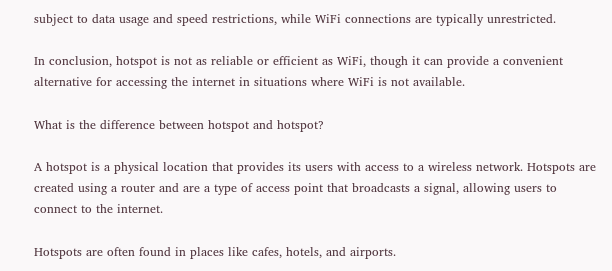subject to data usage and speed restrictions, while WiFi connections are typically unrestricted.

In conclusion, hotspot is not as reliable or efficient as WiFi, though it can provide a convenient alternative for accessing the internet in situations where WiFi is not available.

What is the difference between hotspot and hotspot?

A hotspot is a physical location that provides its users with access to a wireless network. Hotspots are created using a router and are a type of access point that broadcasts a signal, allowing users to connect to the internet.

Hotspots are often found in places like cafes, hotels, and airports.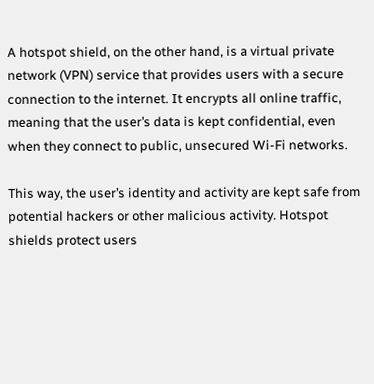A hotspot shield, on the other hand, is a virtual private network (VPN) service that provides users with a secure connection to the internet. It encrypts all online traffic, meaning that the user’s data is kept confidential, even when they connect to public, unsecured Wi-Fi networks.

This way, the user’s identity and activity are kept safe from potential hackers or other malicious activity. Hotspot shields protect users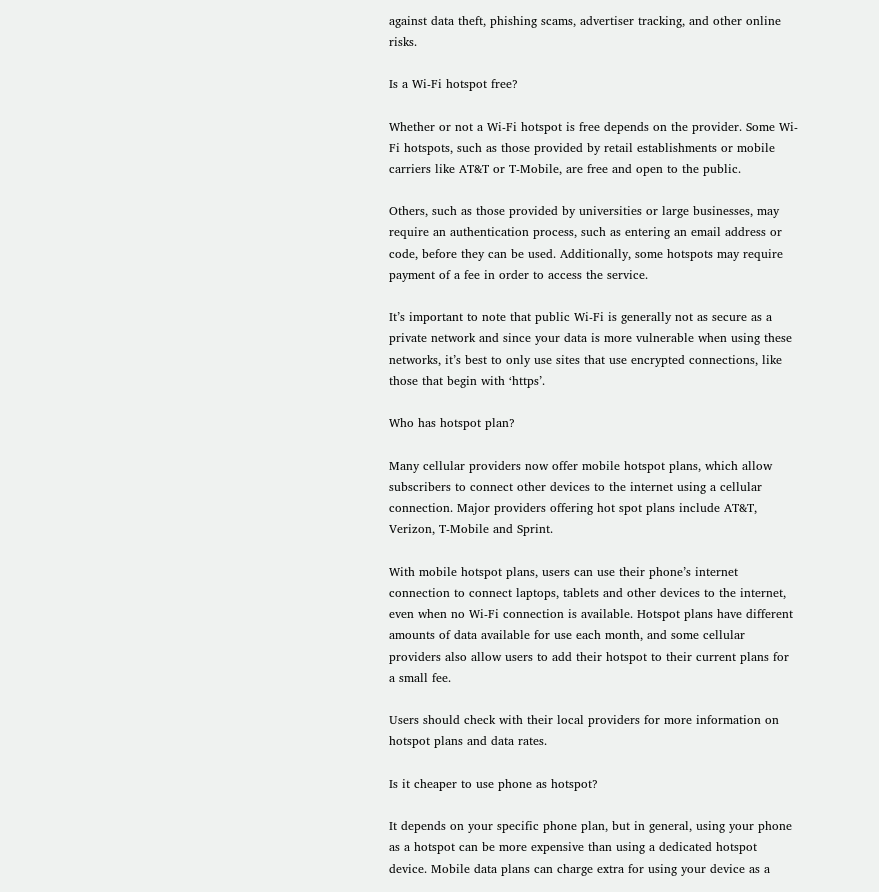against data theft, phishing scams, advertiser tracking, and other online risks.

Is a Wi-Fi hotspot free?

Whether or not a Wi-Fi hotspot is free depends on the provider. Some Wi-Fi hotspots, such as those provided by retail establishments or mobile carriers like AT&T or T-Mobile, are free and open to the public.

Others, such as those provided by universities or large businesses, may require an authentication process, such as entering an email address or code, before they can be used. Additionally, some hotspots may require payment of a fee in order to access the service.

It’s important to note that public Wi-Fi is generally not as secure as a private network and since your data is more vulnerable when using these networks, it’s best to only use sites that use encrypted connections, like those that begin with ‘https’.

Who has hotspot plan?

Many cellular providers now offer mobile hotspot plans, which allow subscribers to connect other devices to the internet using a cellular connection. Major providers offering hot spot plans include AT&T, Verizon, T-Mobile and Sprint.

With mobile hotspot plans, users can use their phone’s internet connection to connect laptops, tablets and other devices to the internet, even when no Wi-Fi connection is available. Hotspot plans have different amounts of data available for use each month, and some cellular providers also allow users to add their hotspot to their current plans for a small fee.

Users should check with their local providers for more information on hotspot plans and data rates.

Is it cheaper to use phone as hotspot?

It depends on your specific phone plan, but in general, using your phone as a hotspot can be more expensive than using a dedicated hotspot device. Mobile data plans can charge extra for using your device as a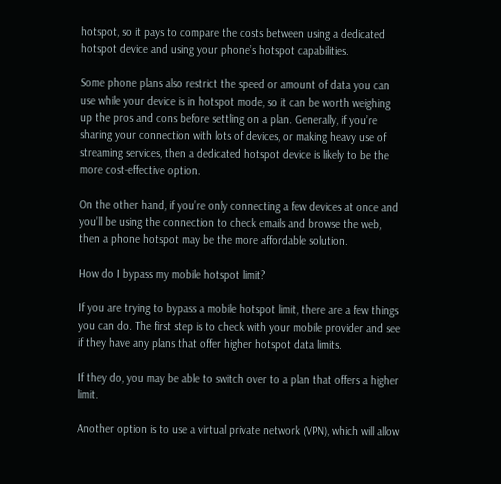hotspot, so it pays to compare the costs between using a dedicated hotspot device and using your phone’s hotspot capabilities.

Some phone plans also restrict the speed or amount of data you can use while your device is in hotspot mode, so it can be worth weighing up the pros and cons before settling on a plan. Generally, if you’re sharing your connection with lots of devices, or making heavy use of streaming services, then a dedicated hotspot device is likely to be the more cost-effective option.

On the other hand, if you’re only connecting a few devices at once and you’ll be using the connection to check emails and browse the web, then a phone hotspot may be the more affordable solution.

How do I bypass my mobile hotspot limit?

If you are trying to bypass a mobile hotspot limit, there are a few things you can do. The first step is to check with your mobile provider and see if they have any plans that offer higher hotspot data limits.

If they do, you may be able to switch over to a plan that offers a higher limit.

Another option is to use a virtual private network (VPN), which will allow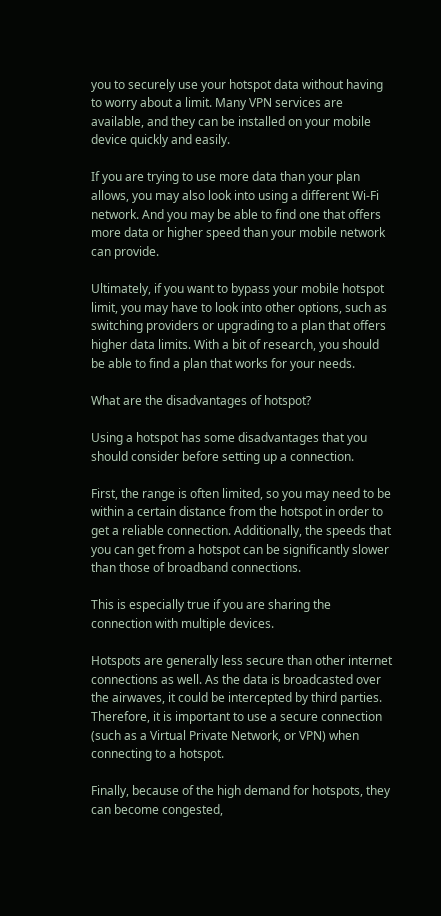you to securely use your hotspot data without having to worry about a limit. Many VPN services are available, and they can be installed on your mobile device quickly and easily.

If you are trying to use more data than your plan allows, you may also look into using a different Wi-Fi network. And you may be able to find one that offers more data or higher speed than your mobile network can provide.

Ultimately, if you want to bypass your mobile hotspot limit, you may have to look into other options, such as switching providers or upgrading to a plan that offers higher data limits. With a bit of research, you should be able to find a plan that works for your needs.

What are the disadvantages of hotspot?

Using a hotspot has some disadvantages that you should consider before setting up a connection.

First, the range is often limited, so you may need to be within a certain distance from the hotspot in order to get a reliable connection. Additionally, the speeds that you can get from a hotspot can be significantly slower than those of broadband connections.

This is especially true if you are sharing the connection with multiple devices.

Hotspots are generally less secure than other internet connections as well. As the data is broadcasted over the airwaves, it could be intercepted by third parties. Therefore, it is important to use a secure connection (such as a Virtual Private Network, or VPN) when connecting to a hotspot.

Finally, because of the high demand for hotspots, they can become congested,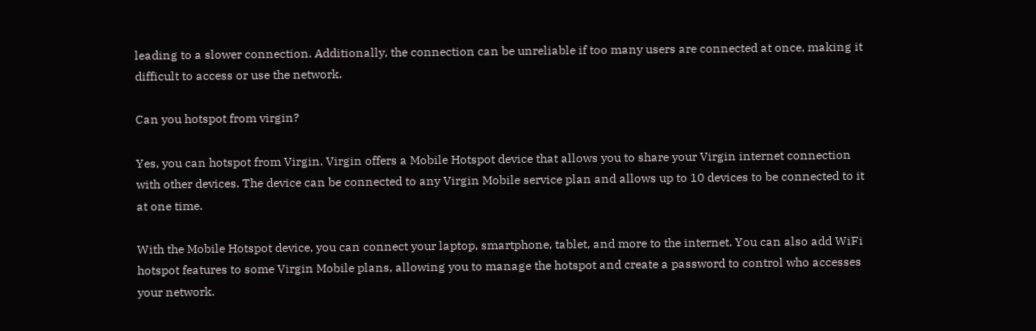leading to a slower connection. Additionally, the connection can be unreliable if too many users are connected at once, making it difficult to access or use the network.

Can you hotspot from virgin?

Yes, you can hotspot from Virgin. Virgin offers a Mobile Hotspot device that allows you to share your Virgin internet connection with other devices. The device can be connected to any Virgin Mobile service plan and allows up to 10 devices to be connected to it at one time.

With the Mobile Hotspot device, you can connect your laptop, smartphone, tablet, and more to the internet. You can also add WiFi hotspot features to some Virgin Mobile plans, allowing you to manage the hotspot and create a password to control who accesses your network.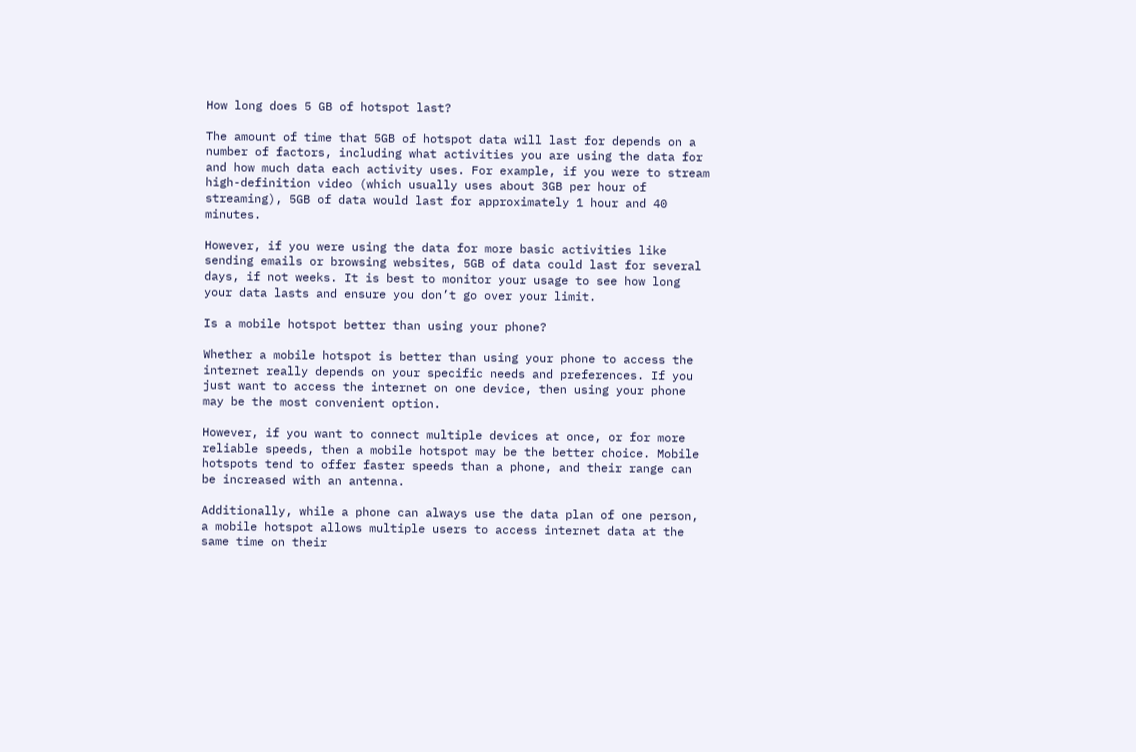How long does 5 GB of hotspot last?

The amount of time that 5GB of hotspot data will last for depends on a number of factors, including what activities you are using the data for and how much data each activity uses. For example, if you were to stream high-definition video (which usually uses about 3GB per hour of streaming), 5GB of data would last for approximately 1 hour and 40 minutes.

However, if you were using the data for more basic activities like sending emails or browsing websites, 5GB of data could last for several days, if not weeks. It is best to monitor your usage to see how long your data lasts and ensure you don’t go over your limit.

Is a mobile hotspot better than using your phone?

Whether a mobile hotspot is better than using your phone to access the internet really depends on your specific needs and preferences. If you just want to access the internet on one device, then using your phone may be the most convenient option.

However, if you want to connect multiple devices at once, or for more reliable speeds, then a mobile hotspot may be the better choice. Mobile hotspots tend to offer faster speeds than a phone, and their range can be increased with an antenna.

Additionally, while a phone can always use the data plan of one person, a mobile hotspot allows multiple users to access internet data at the same time on their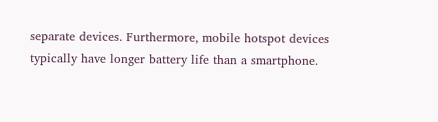separate devices. Furthermore, mobile hotspot devices typically have longer battery life than a smartphone.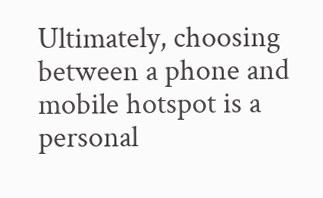Ultimately, choosing between a phone and mobile hotspot is a personal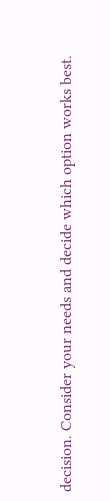decision. Consider your needs and decide which option works best.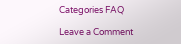Categories FAQ

Leave a Comment